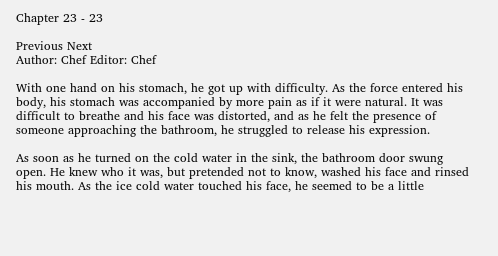Chapter 23 - 23

Previous Next
Author: Chef Editor: Chef

With one hand on his stomach, he got up with difficulty. As the force entered his body, his stomach was accompanied by more pain as if it were natural. It was difficult to breathe and his face was distorted, and as he felt the presence of someone approaching the bathroom, he struggled to release his expression.

As soon as he turned on the cold water in the sink, the bathroom door swung open. He knew who it was, but pretended not to know, washed his face and rinsed his mouth. As the ice cold water touched his face, he seemed to be a little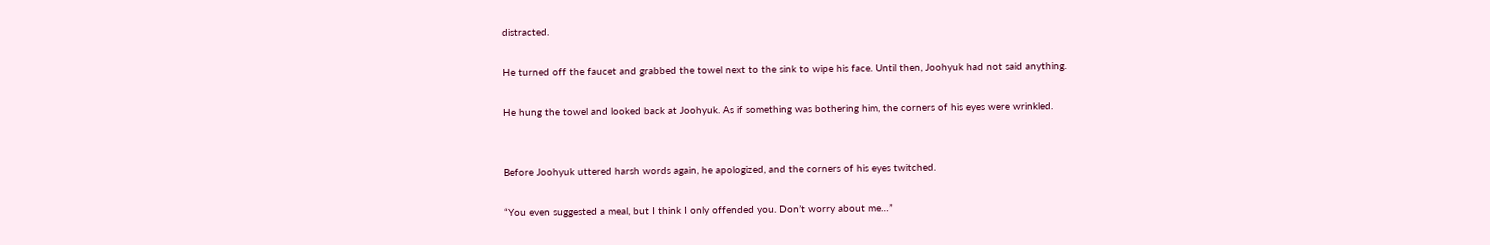distracted.

He turned off the faucet and grabbed the towel next to the sink to wipe his face. Until then, Joohyuk had not said anything.

He hung the towel and looked back at Joohyuk. As if something was bothering him, the corners of his eyes were wrinkled.


Before Joohyuk uttered harsh words again, he apologized, and the corners of his eyes twitched.

“You even suggested a meal, but I think I only offended you. Don’t worry about me…”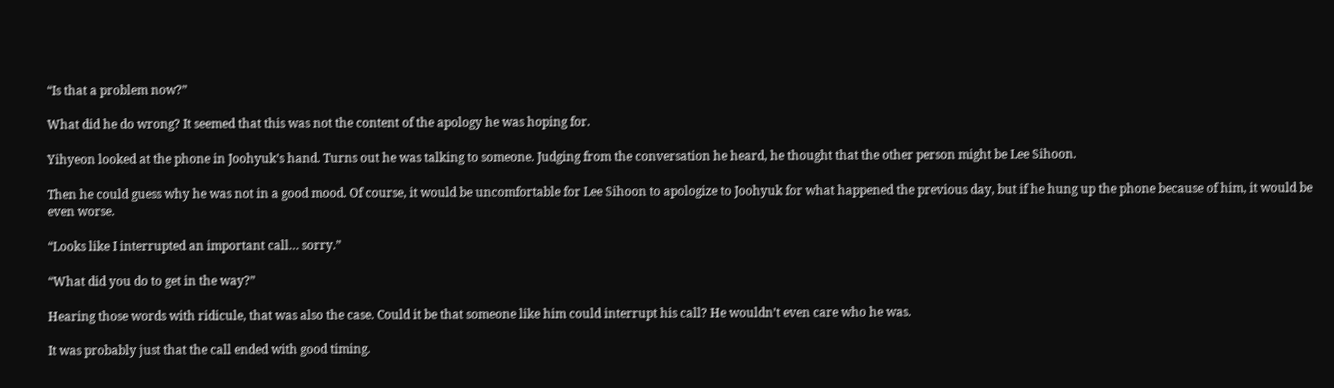“Is that a problem now?”

What did he do wrong? It seemed that this was not the content of the apology he was hoping for.

Yihyeon looked at the phone in Joohyuk’s hand. Turns out he was talking to someone. Judging from the conversation he heard, he thought that the other person might be Lee Sihoon.

Then he could guess why he was not in a good mood. Of course, it would be uncomfortable for Lee Sihoon to apologize to Joohyuk for what happened the previous day, but if he hung up the phone because of him, it would be even worse.

“Looks like I interrupted an important call… sorry.”

“What did you do to get in the way?”

Hearing those words with ridicule, that was also the case. Could it be that someone like him could interrupt his call? He wouldn’t even care who he was.

It was probably just that the call ended with good timing.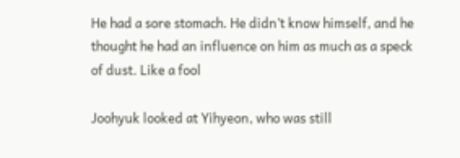He had a sore stomach. He didn’t know himself, and he thought he had an influence on him as much as a speck of dust. Like a fool

Joohyuk looked at Yihyeon, who was still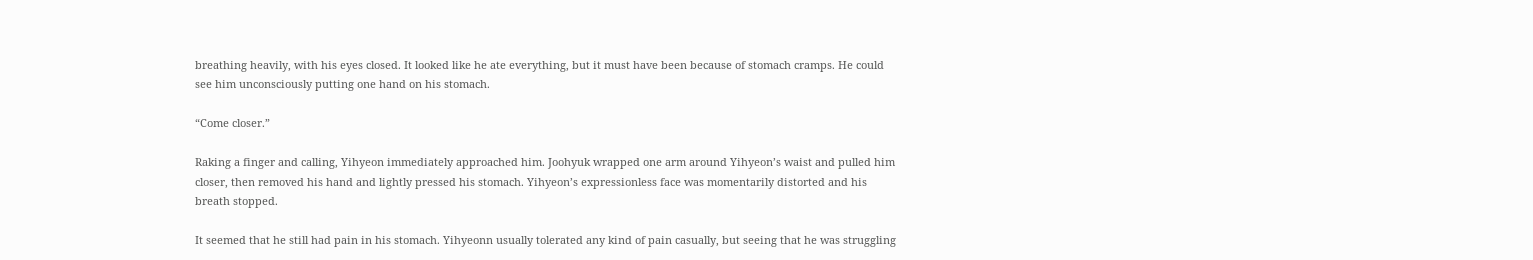breathing heavily, with his eyes closed. It looked like he ate everything, but it must have been because of stomach cramps. He could see him unconsciously putting one hand on his stomach.

“Come closer.”

Raking a finger and calling, Yihyeon immediately approached him. Joohyuk wrapped one arm around Yihyeon’s waist and pulled him closer, then removed his hand and lightly pressed his stomach. Yihyeon’s expressionless face was momentarily distorted and his breath stopped.

It seemed that he still had pain in his stomach. Yihyeonn usually tolerated any kind of pain casually, but seeing that he was struggling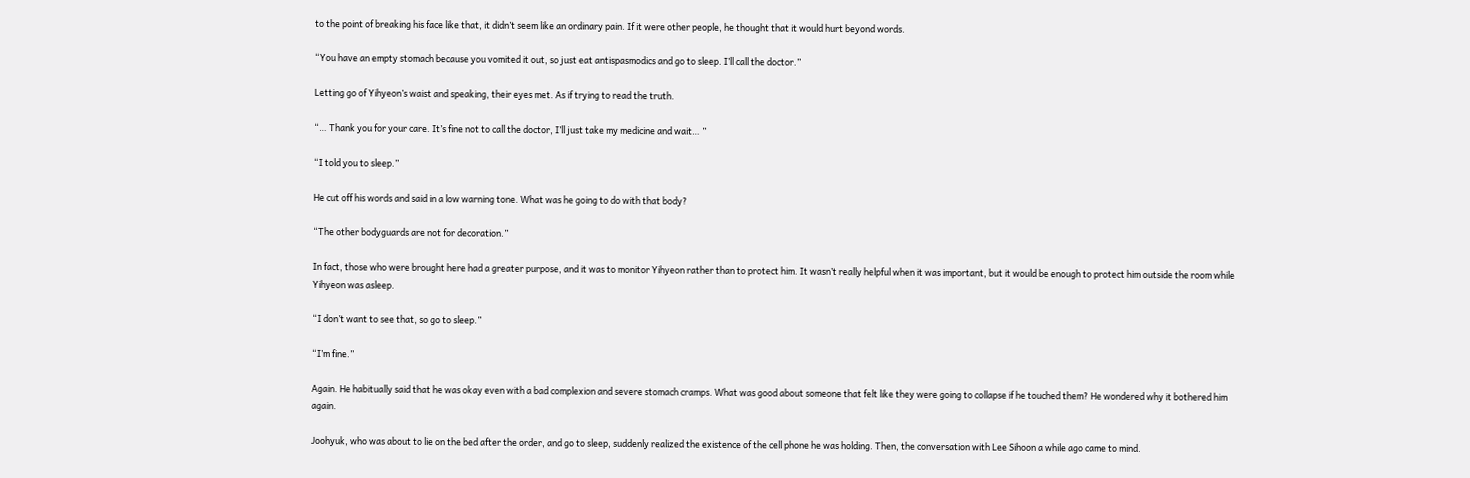to the point of breaking his face like that, it didn’t seem like an ordinary pain. If it were other people, he thought that it would hurt beyond words.

“You have an empty stomach because you vomited it out, so just eat antispasmodics and go to sleep. I’ll call the doctor.”

Letting go of Yihyeon’s waist and speaking, their eyes met. As if trying to read the truth.

“… Thank you for your care. It’s fine not to call the doctor, I’ll just take my medicine and wait… ”

“I told you to sleep.”

He cut off his words and said in a low warning tone. What was he going to do with that body?

“The other bodyguards are not for decoration.”

In fact, those who were brought here had a greater purpose, and it was to monitor Yihyeon rather than to protect him. It wasn’t really helpful when it was important, but it would be enough to protect him outside the room while Yihyeon was asleep.

“I don’t want to see that, so go to sleep.”

“I’m fine.”

Again. He habitually said that he was okay even with a bad complexion and severe stomach cramps. What was good about someone that felt like they were going to collapse if he touched them? He wondered why it bothered him again.

Joohyuk, who was about to lie on the bed after the order, and go to sleep, suddenly realized the existence of the cell phone he was holding. Then, the conversation with Lee Sihoon a while ago came to mind.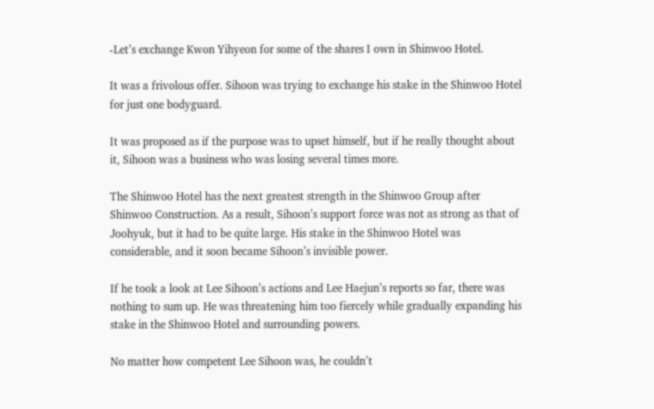-Let’s exchange Kwon Yihyeon for some of the shares I own in Shinwoo Hotel.

It was a frivolous offer. Sihoon was trying to exchange his stake in the Shinwoo Hotel for just one bodyguard.

It was proposed as if the purpose was to upset himself, but if he really thought about it, Sihoon was a business who was losing several times more.

The Shinwoo Hotel has the next greatest strength in the Shinwoo Group after Shinwoo Construction. As a result, Sihoon’s support force was not as strong as that of Joohyuk, but it had to be quite large. His stake in the Shinwoo Hotel was considerable, and it soon became Sihoon’s invisible power.

If he took a look at Lee Sihoon’s actions and Lee Haejun’s reports so far, there was nothing to sum up. He was threatening him too fiercely while gradually expanding his stake in the Shinwoo Hotel and surrounding powers.

No matter how competent Lee Sihoon was, he couldn’t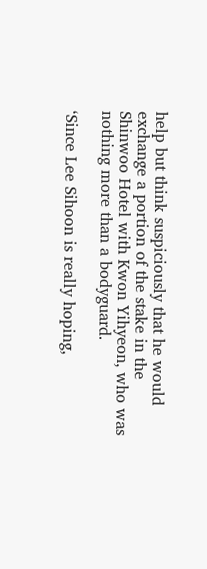help but think suspiciously that he would exchange a portion of the stake in the Shinwoo Hotel with Kwon Yihyeon, who was nothing more than a bodyguard.

‘Since Lee Sihoon is really hoping,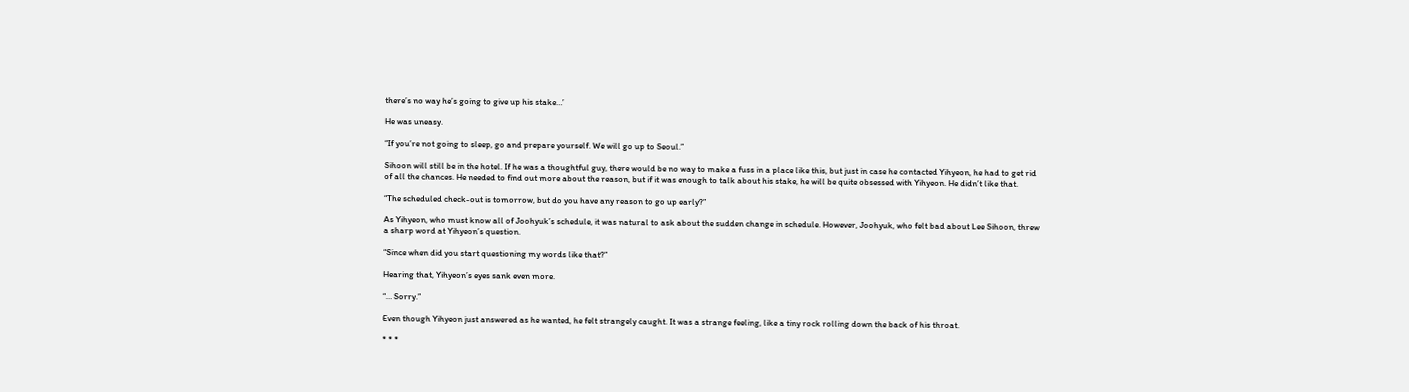there’s no way he’s going to give up his stake…’

He was uneasy.

“If you’re not going to sleep, go and prepare yourself. We will go up to Seoul.”

Sihoon will still be in the hotel. If he was a thoughtful guy, there would be no way to make a fuss in a place like this, but just in case he contacted Yihyeon, he had to get rid of all the chances. He needed to find out more about the reason, but if it was enough to talk about his stake, he will be quite obsessed with Yihyeon. He didn’t like that.

“The scheduled check-out is tomorrow, but do you have any reason to go up early?”

As Yihyeon, who must know all of Joohyuk’s schedule, it was natural to ask about the sudden change in schedule. However, Joohyuk, who felt bad about Lee Sihoon, threw a sharp word at Yihyeon’s question.

“Since when did you start questioning my words like that?”

Hearing that, Yihyeon’s eyes sank even more.

“… Sorry.”

Even though Yihyeon just answered as he wanted, he felt strangely caught. It was a strange feeling, like a tiny rock rolling down the back of his throat.

* * *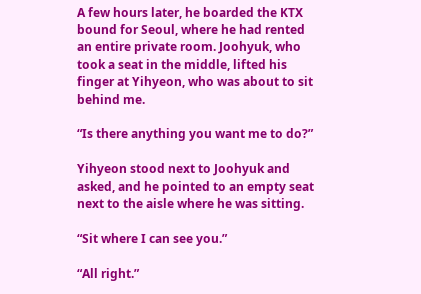A few hours later, he boarded the KTX bound for Seoul, where he had rented an entire private room. Joohyuk, who took a seat in the middle, lifted his finger at Yihyeon, who was about to sit behind me.

“Is there anything you want me to do?”

Yihyeon stood next to Joohyuk and asked, and he pointed to an empty seat next to the aisle where he was sitting.

“Sit where I can see you.”

“All right.”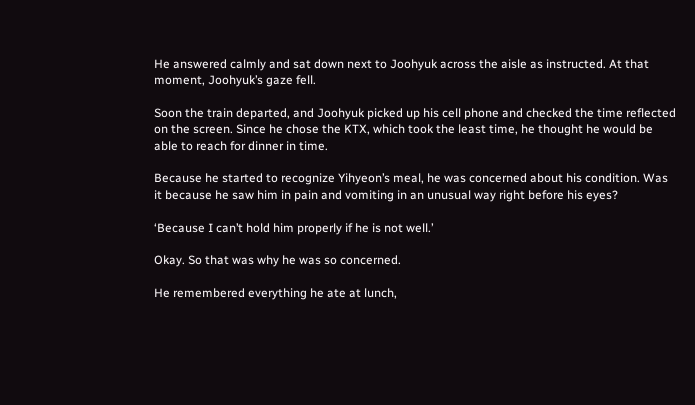He answered calmly and sat down next to Joohyuk across the aisle as instructed. At that moment, Joohyuk’s gaze fell.

Soon the train departed, and Joohyuk picked up his cell phone and checked the time reflected on the screen. Since he chose the KTX, which took the least time, he thought he would be able to reach for dinner in time.

Because he started to recognize Yihyeon’s meal, he was concerned about his condition. Was it because he saw him in pain and vomiting in an unusual way right before his eyes?

‘Because I can’t hold him properly if he is not well.’

Okay. So that was why he was so concerned.

He remembered everything he ate at lunch,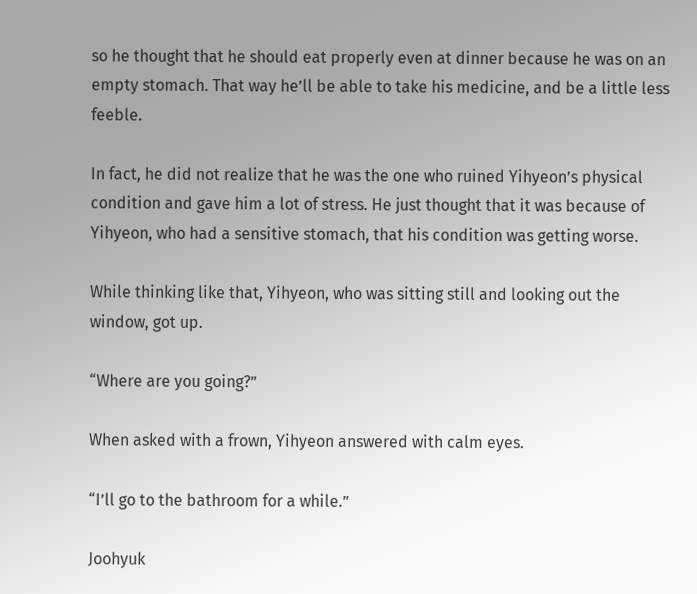so he thought that he should eat properly even at dinner because he was on an empty stomach. That way he’ll be able to take his medicine, and be a little less feeble.

In fact, he did not realize that he was the one who ruined Yihyeon’s physical condition and gave him a lot of stress. He just thought that it was because of Yihyeon, who had a sensitive stomach, that his condition was getting worse.

While thinking like that, Yihyeon, who was sitting still and looking out the window, got up.

“Where are you going?”

When asked with a frown, Yihyeon answered with calm eyes.

“I’ll go to the bathroom for a while.”

Joohyuk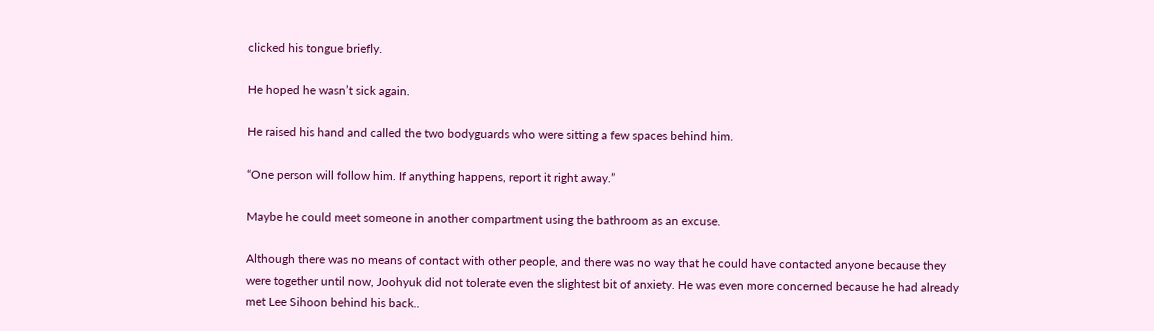clicked his tongue briefly.

He hoped he wasn’t sick again.

He raised his hand and called the two bodyguards who were sitting a few spaces behind him.

“One person will follow him. If anything happens, report it right away.”

Maybe he could meet someone in another compartment using the bathroom as an excuse.

Although there was no means of contact with other people, and there was no way that he could have contacted anyone because they were together until now, Joohyuk did not tolerate even the slightest bit of anxiety. He was even more concerned because he had already met Lee Sihoon behind his back..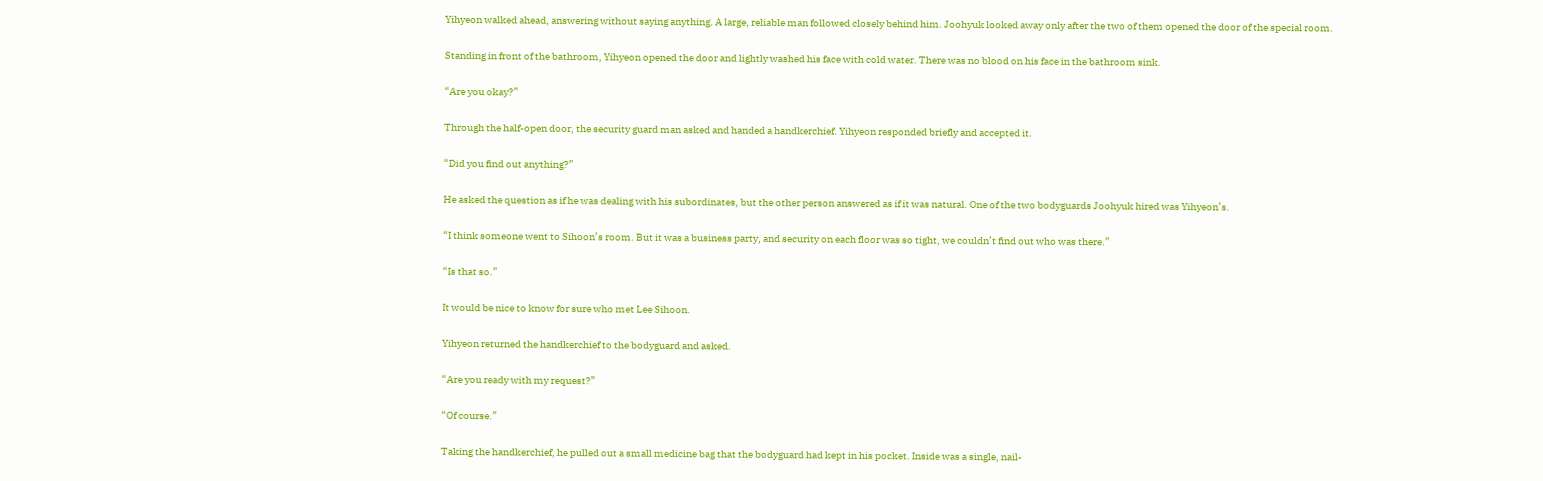Yihyeon walked ahead, answering without saying anything. A large, reliable man followed closely behind him. Joohyuk looked away only after the two of them opened the door of the special room.

Standing in front of the bathroom, Yihyeon opened the door and lightly washed his face with cold water. There was no blood on his face in the bathroom sink.

“Are you okay?”

Through the half-open door, the security guard man asked and handed a handkerchief. Yihyeon responded briefly and accepted it.

“Did you find out anything?”

He asked the question as if he was dealing with his subordinates, but the other person answered as if it was natural. One of the two bodyguards Joohyuk hired was Yihyeon’s.

“I think someone went to Sihoon’s room. But it was a business party, and security on each floor was so tight, we couldn’t find out who was there.”

“Is that so.”

It would be nice to know for sure who met Lee Sihoon.

Yihyeon returned the handkerchief to the bodyguard and asked.

“Are you ready with my request?”

“Of course.”

Taking the handkerchief, he pulled out a small medicine bag that the bodyguard had kept in his pocket. Inside was a single, nail-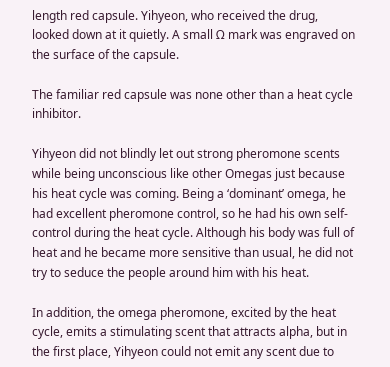length red capsule. Yihyeon, who received the drug, looked down at it quietly. A small Ω mark was engraved on the surface of the capsule.

The familiar red capsule was none other than a heat cycle inhibitor.

Yihyeon did not blindly let out strong pheromone scents while being unconscious like other Omegas just because his heat cycle was coming. Being a ‘dominant’ omega, he had excellent pheromone control, so he had his own self-control during the heat cycle. Although his body was full of heat and he became more sensitive than usual, he did not try to seduce the people around him with his heat.

In addition, the omega pheromone, excited by the heat cycle, emits a stimulating scent that attracts alpha, but in the first place, Yihyeon could not emit any scent due to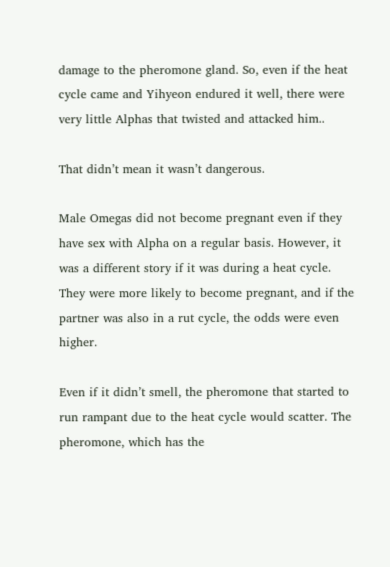damage to the pheromone gland. So, even if the heat cycle came and Yihyeon endured it well, there were very little Alphas that twisted and attacked him..

That didn’t mean it wasn’t dangerous.

Male Omegas did not become pregnant even if they have sex with Alpha on a regular basis. However, it was a different story if it was during a heat cycle. They were more likely to become pregnant, and if the partner was also in a rut cycle, the odds were even higher.

Even if it didn’t smell, the pheromone that started to run rampant due to the heat cycle would scatter. The pheromone, which has the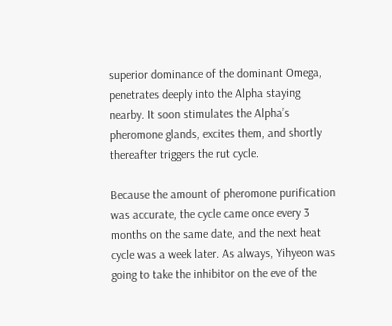superior dominance of the dominant Omega, penetrates deeply into the Alpha staying nearby. It soon stimulates the Alpha’s pheromone glands, excites them, and shortly thereafter triggers the rut cycle.

Because the amount of pheromone purification was accurate, the cycle came once every 3 months on the same date, and the next heat cycle was a week later. As always, Yihyeon was going to take the inhibitor on the eve of the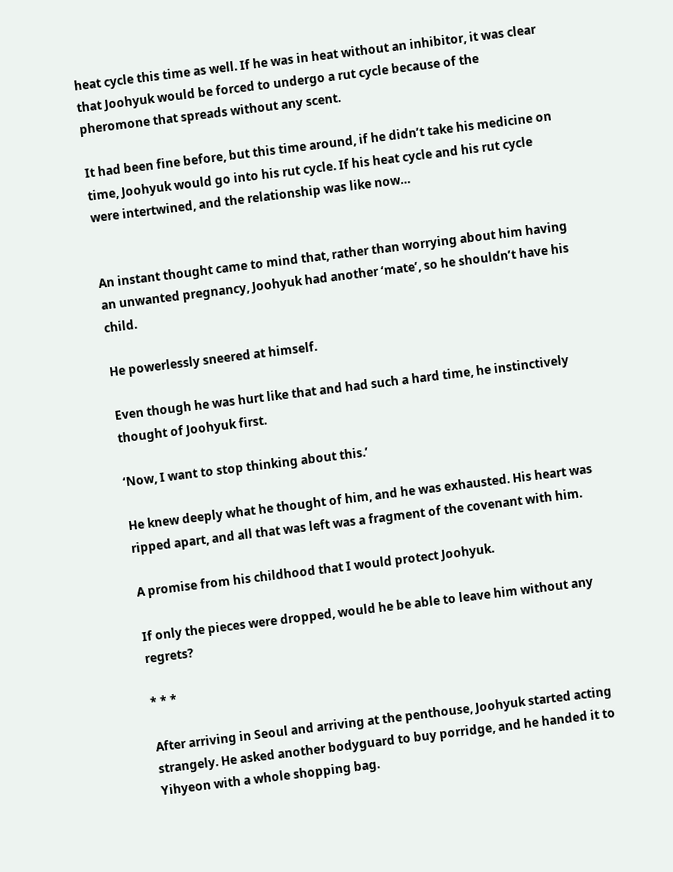heat cycle this time as well. If he was in heat without an inhibitor, it was clear that Joohyuk would be forced to undergo a rut cycle because of the pheromone that spreads without any scent.

It had been fine before, but this time around, if he didn’t take his medicine on time, Joohyuk would go into his rut cycle. If his heat cycle and his rut cycle were intertwined, and the relationship was like now…


An instant thought came to mind that, rather than worrying about him having an unwanted pregnancy, Joohyuk had another ‘mate’, so he shouldn’t have his child.

He powerlessly sneered at himself.

Even though he was hurt like that and had such a hard time, he instinctively thought of Joohyuk first.

‘Now, I want to stop thinking about this.’

He knew deeply what he thought of him, and he was exhausted. His heart was ripped apart, and all that was left was a fragment of the covenant with him.

A promise from his childhood that I would protect Joohyuk.

If only the pieces were dropped, would he be able to leave him without any regrets?

* * *

After arriving in Seoul and arriving at the penthouse, Joohyuk started acting strangely. He asked another bodyguard to buy porridge, and he handed it to Yihyeon with a whole shopping bag.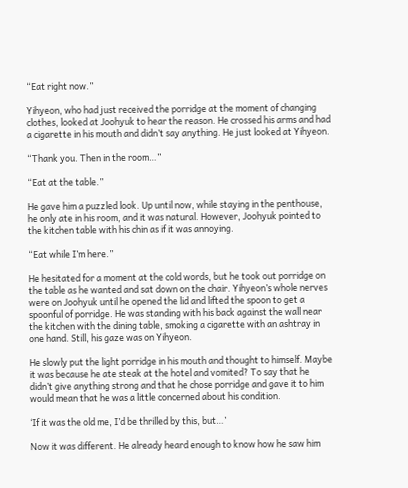“Eat right now.”

Yihyeon, who had just received the porridge at the moment of changing clothes, looked at Joohyuk to hear the reason. He crossed his arms and had a cigarette in his mouth and didn’t say anything. He just looked at Yihyeon.

“Thank you. Then in the room…”

“Eat at the table.”

He gave him a puzzled look. Up until now, while staying in the penthouse, he only ate in his room, and it was natural. However, Joohyuk pointed to the kitchen table with his chin as if it was annoying.

“Eat while I’m here.”

He hesitated for a moment at the cold words, but he took out porridge on the table as he wanted and sat down on the chair. Yihyeon’s whole nerves were on Joohyuk until he opened the lid and lifted the spoon to get a spoonful of porridge. He was standing with his back against the wall near the kitchen with the dining table, smoking a cigarette with an ashtray in one hand. Still, his gaze was on Yihyeon.

He slowly put the light porridge in his mouth and thought to himself. Maybe it was because he ate steak at the hotel and vomited? To say that he didn’t give anything strong and that he chose porridge and gave it to him would mean that he was a little concerned about his condition.

‘If it was the old me, I’d be thrilled by this, but…’

Now it was different. He already heard enough to know how he saw him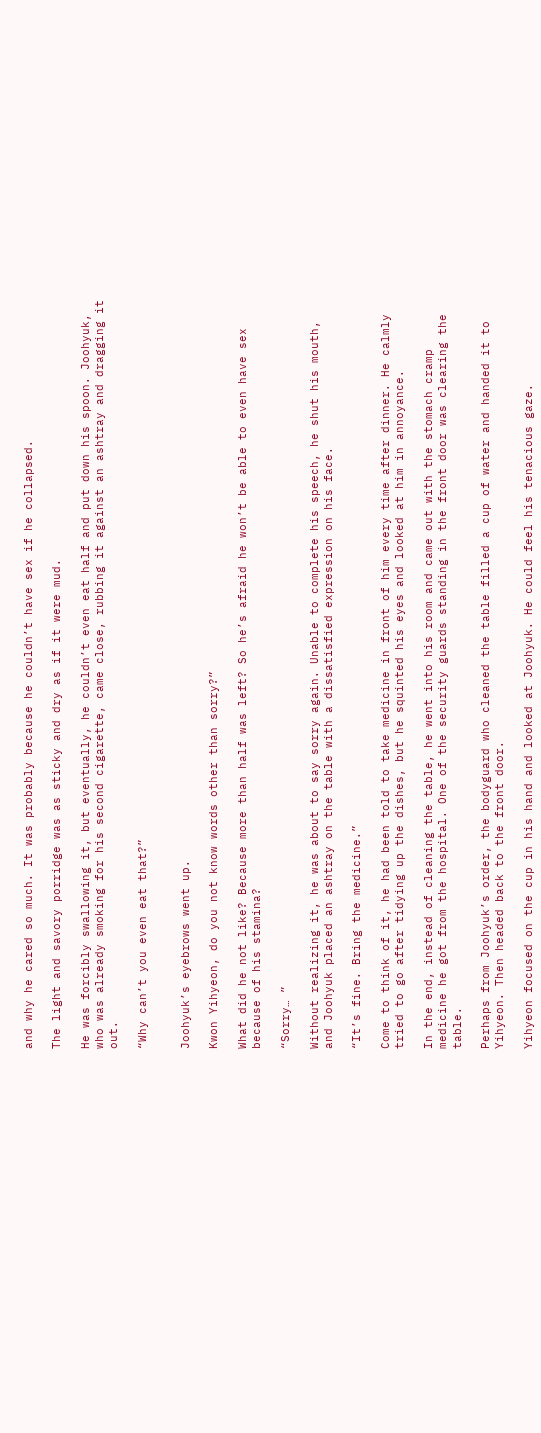and why he cared so much. It was probably because he couldn’t have sex if he collapsed.

The light and savory porridge was as sticky and dry as if it were mud.

He was forcibly swallowing it, but eventually, he couldn’t even eat half and put down his spoon. Joohyuk, who was already smoking for his second cigarette, came close, rubbing it against an ashtray and dragging it out.

“Why can’t you even eat that?”


Joohyuk’s eyebrows went up.

Kwon Yihyeon, do you not know words other than sorry?”

What did he not like? Because more than half was left? So he’s afraid he won’t be able to even have sex because of his stamina?

“Sorry… ”

Without realizing it, he was about to say sorry again. Unable to complete his speech, he shut his mouth, and Joohyuk placed an ashtray on the table with a dissatisfied expression on his face.

“It’s fine. Bring the medicine.”

Come to think of it, he had been told to take medicine in front of him every time after dinner. He calmly tried to go after tidying up the dishes, but he squinted his eyes and looked at him in annoyance.

In the end, instead of cleaning the table, he went into his room and came out with the stomach cramp medicine he got from the hospital. One of the security guards standing in the front door was clearing the table.

Perhaps from Joohyuk’s order, the bodyguard who cleaned the table filled a cup of water and handed it to Yihyeon. Then headed back to the front door.

Yihyeon focused on the cup in his hand and looked at Joohyuk. He could feel his tenacious gaze.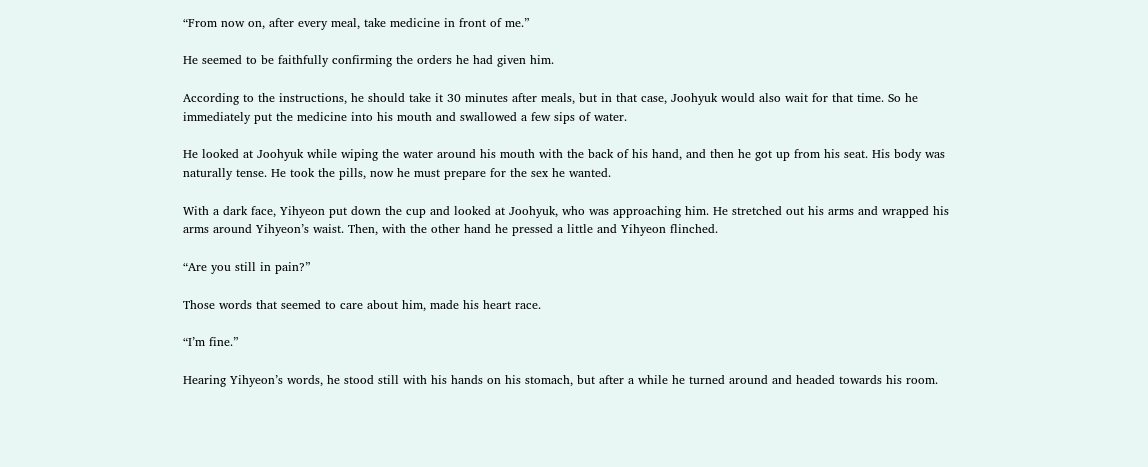“From now on, after every meal, take medicine in front of me.”

He seemed to be faithfully confirming the orders he had given him.

According to the instructions, he should take it 30 minutes after meals, but in that case, Joohyuk would also wait for that time. So he immediately put the medicine into his mouth and swallowed a few sips of water.

He looked at Joohyuk while wiping the water around his mouth with the back of his hand, and then he got up from his seat. His body was naturally tense. He took the pills, now he must prepare for the sex he wanted.

With a dark face, Yihyeon put down the cup and looked at Joohyuk, who was approaching him. He stretched out his arms and wrapped his arms around Yihyeon’s waist. Then, with the other hand he pressed a little and Yihyeon flinched.

“Are you still in pain?”

Those words that seemed to care about him, made his heart race.

“I’m fine.”

Hearing Yihyeon’s words, he stood still with his hands on his stomach, but after a while he turned around and headed towards his room.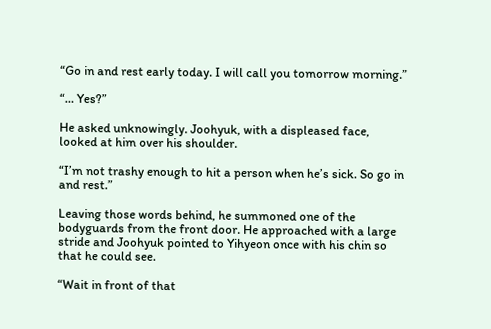“Go in and rest early today. I will call you tomorrow morning.”

“… Yes?”

He asked unknowingly. Joohyuk, with a displeased face, looked at him over his shoulder.

“I’m not trashy enough to hit a person when he’s sick. So go in and rest.”

Leaving those words behind, he summoned one of the bodyguards from the front door. He approached with a large stride and Joohyuk pointed to Yihyeon once with his chin so that he could see.

“Wait in front of that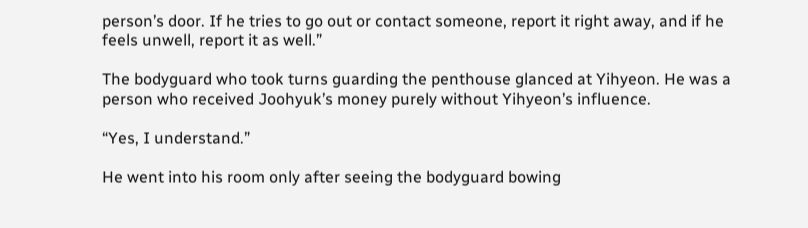person’s door. If he tries to go out or contact someone, report it right away, and if he feels unwell, report it as well.”

The bodyguard who took turns guarding the penthouse glanced at Yihyeon. He was a person who received Joohyuk’s money purely without Yihyeon’s influence.

“Yes, I understand.”

He went into his room only after seeing the bodyguard bowing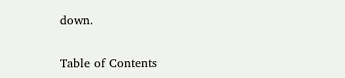down.

Table of Contents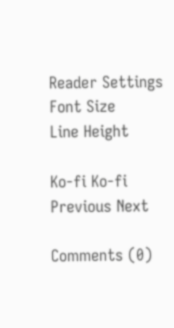Reader Settings
Font Size
Line Height

Ko-fi Ko-fi
Previous Next

Comments (0)